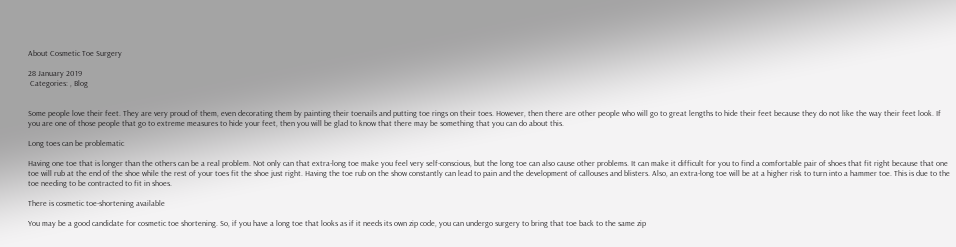About Cosmetic Toe Surgery

28 January 2019
 Categories: , Blog


Some people love their feet. They are very proud of them, even decorating them by painting their toenails and putting toe rings on their toes. However, then there are other people who will go to great lengths to hide their feet because they do not like the way their feet look. If you are one of those people that go to extreme measures to hide your feet, then you will be glad to know that there may be something that you can do about this.

Long toes can be problematic

Having one toe that is longer than the others can be a real problem. Not only can that extra-long toe make you feel very self-conscious, but the long toe can also cause other problems. It can make it difficult for you to find a comfortable pair of shoes that fit right because that one toe will rub at the end of the shoe while the rest of your toes fit the shoe just right. Having the toe rub on the show constantly can lead to pain and the development of callouses and blisters. Also, an extra-long toe will be at a higher risk to turn into a hammer toe. This is due to the toe needing to be contracted to fit in shoes.

There is cosmetic toe-shortening available

You may be a good candidate for cosmetic toe shortening. So, if you have a long toe that looks as if it needs its own zip code, you can undergo surgery to bring that toe back to the same zip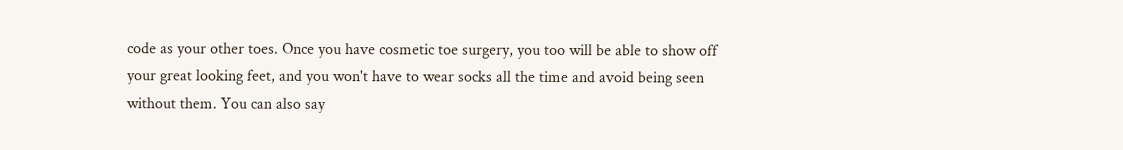code as your other toes. Once you have cosmetic toe surgery, you too will be able to show off your great looking feet, and you won't have to wear socks all the time and avoid being seen without them. You can also say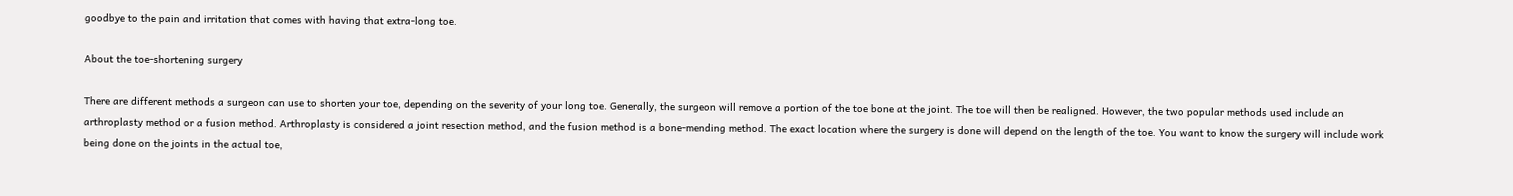goodbye to the pain and irritation that comes with having that extra-long toe.

About the toe-shortening surgery

There are different methods a surgeon can use to shorten your toe, depending on the severity of your long toe. Generally, the surgeon will remove a portion of the toe bone at the joint. The toe will then be realigned. However, the two popular methods used include an arthroplasty method or a fusion method. Arthroplasty is considered a joint resection method, and the fusion method is a bone-mending method. The exact location where the surgery is done will depend on the length of the toe. You want to know the surgery will include work being done on the joints in the actual toe,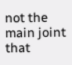not the main joint that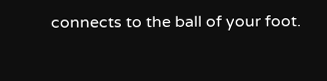connects to the ball of your foot.